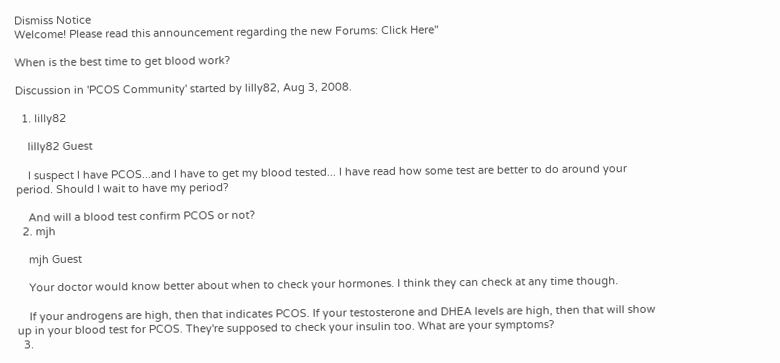Dismiss Notice
Welcome! Please read this announcement regarding the new Forums: Click Here"

When is the best time to get blood work?

Discussion in 'PCOS Community' started by lilly82, Aug 3, 2008.

  1. lilly82

    lilly82 Guest

    I suspect I have PCOS...and I have to get my blood tested... I have read how some test are better to do around your period. Should I wait to have my period?

    And will a blood test confirm PCOS or not?
  2. mjh

    mjh Guest

    Your doctor would know better about when to check your hormones. I think they can check at any time though.

    If your androgens are high, then that indicates PCOS. If your testosterone and DHEA levels are high, then that will show up in your blood test for PCOS. They're supposed to check your insulin too. What are your symptoms?
  3.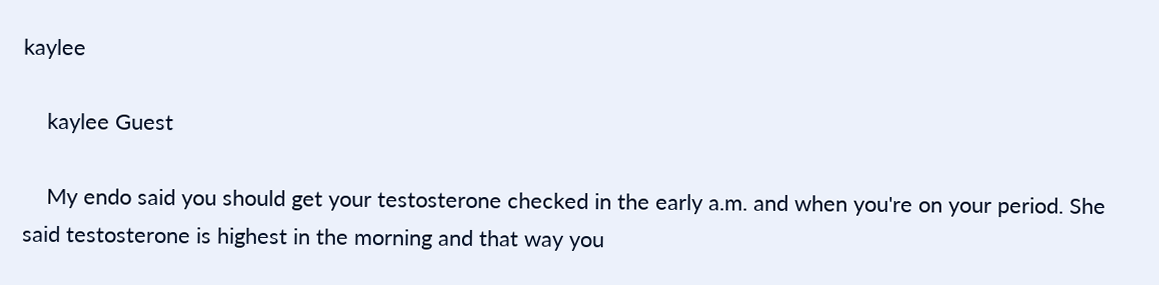kaylee

    kaylee Guest

    My endo said you should get your testosterone checked in the early a.m. and when you're on your period. She said testosterone is highest in the morning and that way you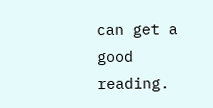can get a good reading.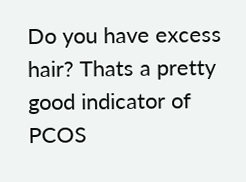Do you have excess hair? Thats a pretty good indicator of PCOS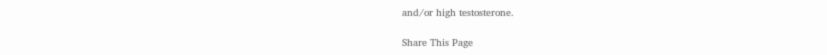and/or high testosterone.

Share This Page